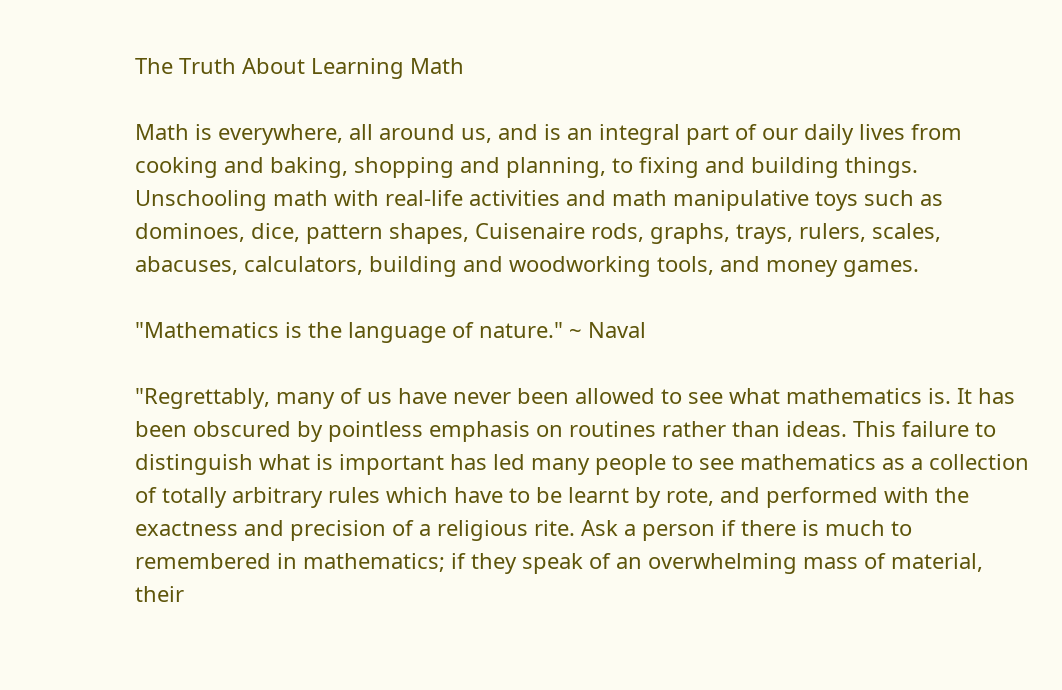The Truth About Learning Math

Math is everywhere, all around us, and is an integral part of our daily lives from cooking and baking, shopping and planning, to fixing and building things. Unschooling math with real-life activities and math manipulative toys such as dominoes, dice, pattern shapes, Cuisenaire rods, graphs, trays, rulers, scales, abacuses, calculators, building and woodworking tools, and money games.

"Mathematics is the language of nature." ~ Naval

"Regrettably, many of us have never been allowed to see what mathematics is. It has been obscured by pointless emphasis on routines rather than ideas. This failure to distinguish what is important has led many people to see mathematics as a collection of totally arbitrary rules which have to be learnt by rote, and performed with the exactness and precision of a religious rite. Ask a person if there is much to remembered in mathematics; if they speak of an overwhelming mass of material, their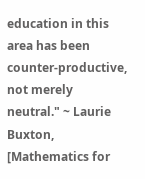education in this area has been counter-productive, not merely neutral." ~ Laurie Buxton, [Mathematics for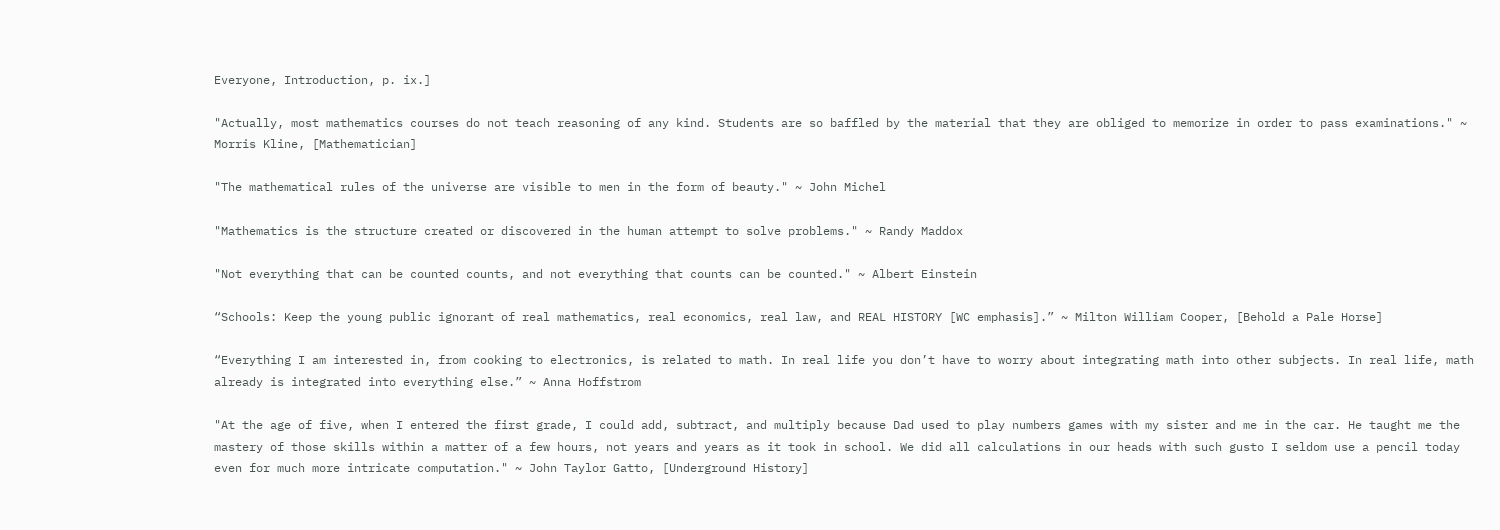Everyone, Introduction, p. ix.]

"Actually, most mathematics courses do not teach reasoning of any kind. Students are so baffled by the material that they are obliged to memorize in order to pass examinations." ~ Morris Kline, [Mathematician]

"The mathematical rules of the universe are visible to men in the form of beauty." ~ John Michel

"Mathematics is the structure created or discovered in the human attempt to solve problems." ~ Randy Maddox

"Not everything that can be counted counts, and not everything that counts can be counted." ~ Albert Einstein

“Schools: Keep the young public ignorant of real mathematics, real economics, real law, and REAL HISTORY [WC emphasis].” ~ Milton William Cooper, [Behold a Pale Horse]

“Everything I am interested in, from cooking to electronics, is related to math. In real life you don’t have to worry about integrating math into other subjects. In real life, math already is integrated into everything else.” ~ Anna Hoffstrom

"At the age of five, when I entered the first grade, I could add, subtract, and multiply because Dad used to play numbers games with my sister and me in the car. He taught me the mastery of those skills within a matter of a few hours, not years and years as it took in school. We did all calculations in our heads with such gusto I seldom use a pencil today even for much more intricate computation." ~ John Taylor Gatto, [Underground History]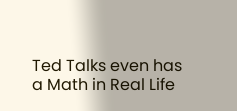Ted Talks even has a Math in Real Life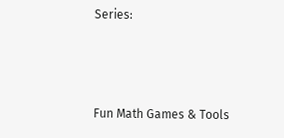Series:



Fun Math Games & Tools